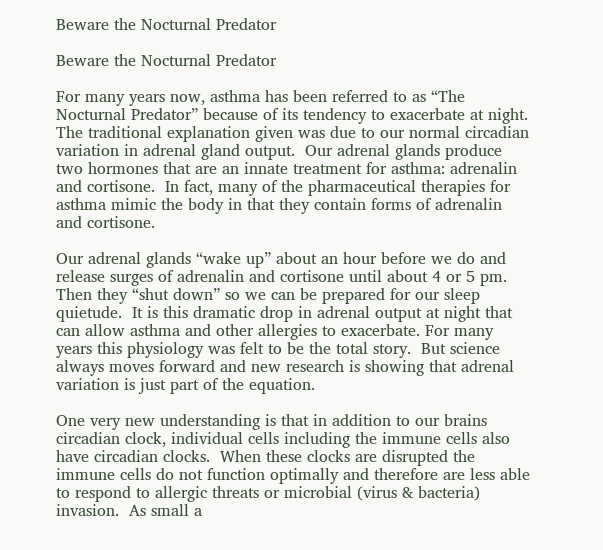Beware the Nocturnal Predator

Beware the Nocturnal Predator

For many years now, asthma has been referred to as “The Nocturnal Predator” because of its tendency to exacerbate at night.  The traditional explanation given was due to our normal circadian variation in adrenal gland output.  Our adrenal glands produce two hormones that are an innate treatment for asthma: adrenalin and cortisone.  In fact, many of the pharmaceutical therapies for asthma mimic the body in that they contain forms of adrenalin and cortisone.

Our adrenal glands “wake up” about an hour before we do and release surges of adrenalin and cortisone until about 4 or 5 pm.  Then they “shut down” so we can be prepared for our sleep quietude.  It is this dramatic drop in adrenal output at night that can allow asthma and other allergies to exacerbate. For many years this physiology was felt to be the total story.  But science always moves forward and new research is showing that adrenal variation is just part of the equation.

One very new understanding is that in addition to our brains circadian clock, individual cells including the immune cells also have circadian clocks.  When these clocks are disrupted the immune cells do not function optimally and therefore are less able to respond to allergic threats or microbial (virus & bacteria) invasion.  As small a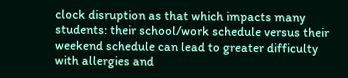clock disruption as that which impacts many students: their school/work schedule versus their weekend schedule can lead to greater difficulty with allergies and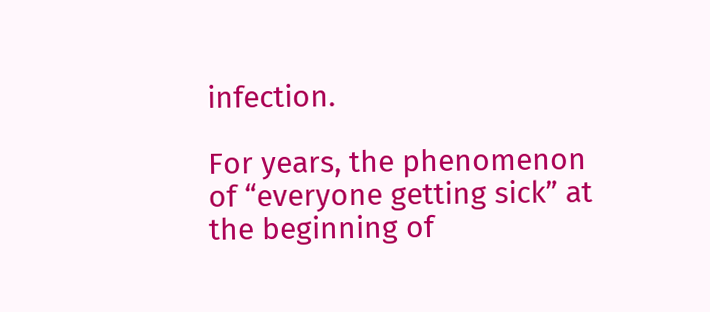infection.

For years, the phenomenon of “everyone getting sick” at the beginning of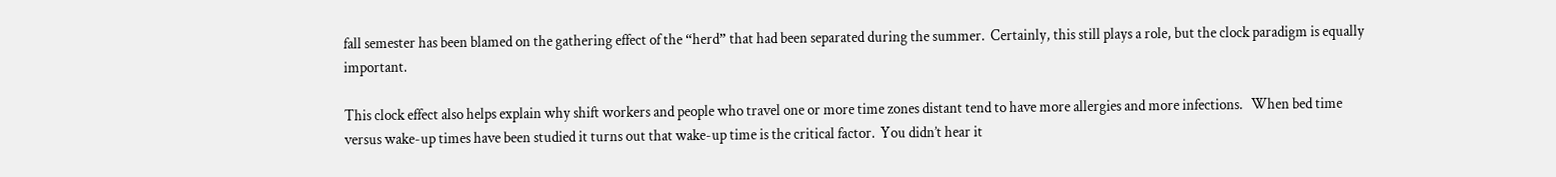fall semester has been blamed on the gathering effect of the “herd” that had been separated during the summer.  Certainly, this still plays a role, but the clock paradigm is equally important.

This clock effect also helps explain why shift workers and people who travel one or more time zones distant tend to have more allergies and more infections.   When bed time versus wake-up times have been studied it turns out that wake-up time is the critical factor.  You didn’t hear it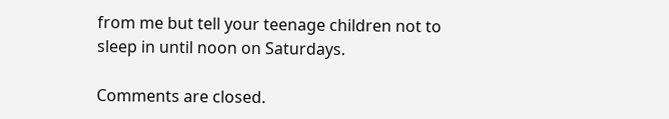from me but tell your teenage children not to sleep in until noon on Saturdays.

Comments are closed.